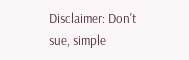Disclaimer: Don't sue, simple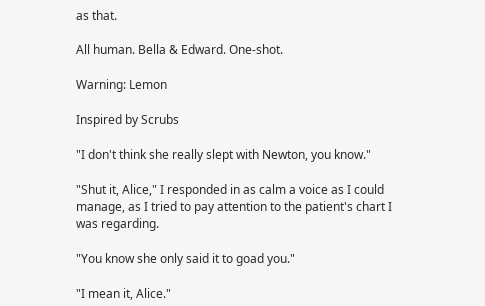as that.

All human. Bella & Edward. One-shot.

Warning: Lemon

Inspired by Scrubs

"I don't think she really slept with Newton, you know."

"Shut it, Alice," I responded in as calm a voice as I could manage, as I tried to pay attention to the patient's chart I was regarding.

"You know she only said it to goad you."

"I mean it, Alice."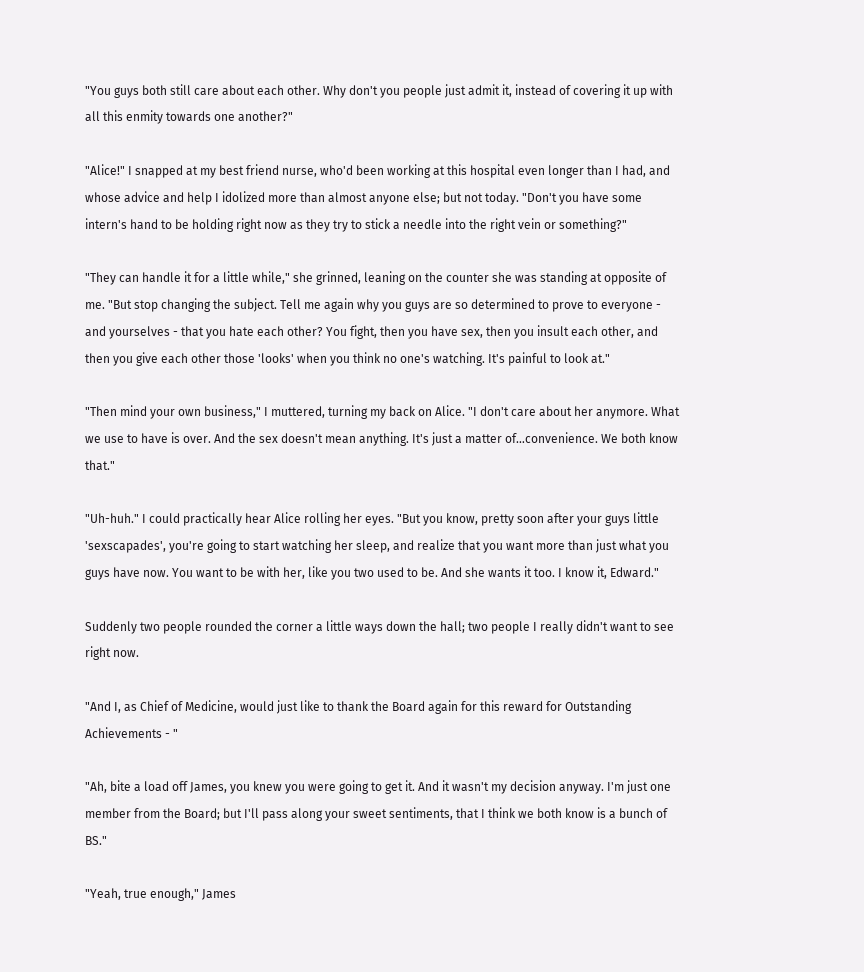"You guys both still care about each other. Why don't you people just admit it, instead of covering it up with all this enmity towards one another?"

"Alice!" I snapped at my best friend nurse, who'd been working at this hospital even longer than I had, and whose advice and help I idolized more than almost anyone else; but not today. "Don't you have some intern's hand to be holding right now as they try to stick a needle into the right vein or something?"

"They can handle it for a little while," she grinned, leaning on the counter she was standing at opposite of me. "But stop changing the subject. Tell me again why you guys are so determined to prove to everyone - and yourselves - that you hate each other? You fight, then you have sex, then you insult each other, and then you give each other those 'looks' when you think no one's watching. It's painful to look at."

"Then mind your own business," I muttered, turning my back on Alice. "I don't care about her anymore. What we use to have is over. And the sex doesn't mean anything. It's just a matter of…convenience. We both know that."

"Uh-huh." I could practically hear Alice rolling her eyes. "But you know, pretty soon after your guys little 'sexscapades', you're going to start watching her sleep, and realize that you want more than just what you guys have now. You want to be with her, like you two used to be. And she wants it too. I know it, Edward."

Suddenly two people rounded the corner a little ways down the hall; two people I really didn't want to see right now.

"And I, as Chief of Medicine, would just like to thank the Board again for this reward for Outstanding Achievements - "

"Ah, bite a load off James, you knew you were going to get it. And it wasn't my decision anyway. I'm just one member from the Board; but I'll pass along your sweet sentiments, that I think we both know is a bunch of BS."

"Yeah, true enough," James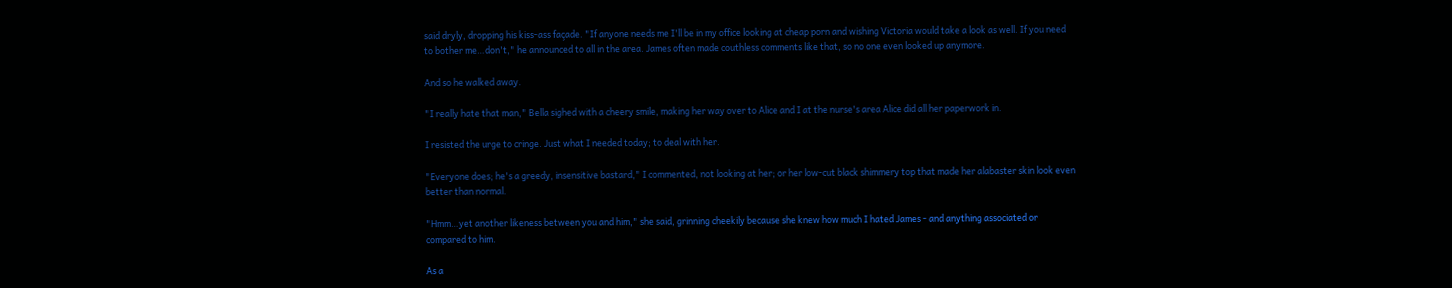said dryly, dropping his kiss-ass façade. "If anyone needs me I'll be in my office looking at cheap porn and wishing Victoria would take a look as well. If you need to bother me…don't," he announced to all in the area. James often made couthless comments like that, so no one even looked up anymore.

And so he walked away.

"I really hate that man," Bella sighed with a cheery smile, making her way over to Alice and I at the nurse's area Alice did all her paperwork in.

I resisted the urge to cringe. Just what I needed today; to deal with her.

"Everyone does; he's a greedy, insensitive bastard," I commented, not looking at her; or her low-cut black shimmery top that made her alabaster skin look even better than normal.

"Hmm…yet another likeness between you and him," she said, grinning cheekily because she knew how much I hated James - and anything associated or compared to him.

As a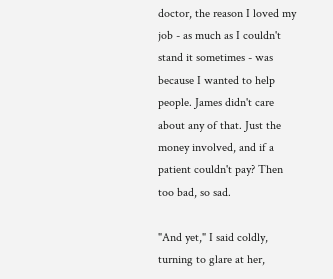doctor, the reason I loved my job - as much as I couldn't stand it sometimes - was because I wanted to help people. James didn't care about any of that. Just the money involved, and if a patient couldn't pay? Then too bad, so sad.

"And yet," I said coldly, turning to glare at her,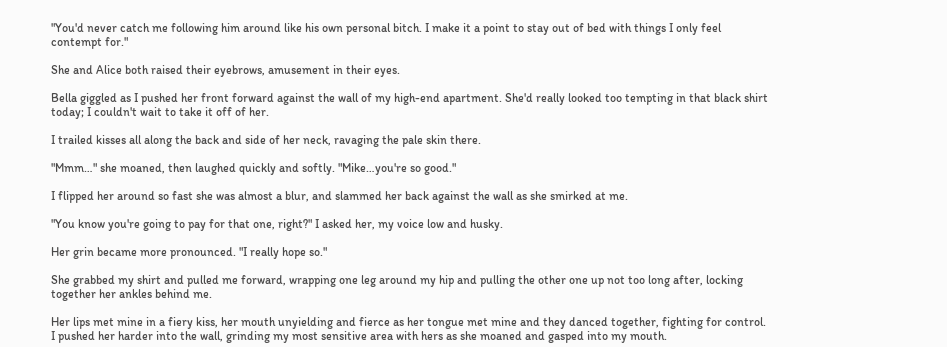"You'd never catch me following him around like his own personal bitch. I make it a point to stay out of bed with things I only feel contempt for."

She and Alice both raised their eyebrows, amusement in their eyes.

Bella giggled as I pushed her front forward against the wall of my high-end apartment. She'd really looked too tempting in that black shirt today; I couldn't wait to take it off of her.

I trailed kisses all along the back and side of her neck, ravaging the pale skin there.

"Mmm…" she moaned, then laughed quickly and softly. "Mike…you're so good."

I flipped her around so fast she was almost a blur, and slammed her back against the wall as she smirked at me.

"You know you're going to pay for that one, right?" I asked her, my voice low and husky.

Her grin became more pronounced. "I really hope so."

She grabbed my shirt and pulled me forward, wrapping one leg around my hip and pulling the other one up not too long after, locking together her ankles behind me.

Her lips met mine in a fiery kiss, her mouth unyielding and fierce as her tongue met mine and they danced together, fighting for control. I pushed her harder into the wall, grinding my most sensitive area with hers as she moaned and gasped into my mouth.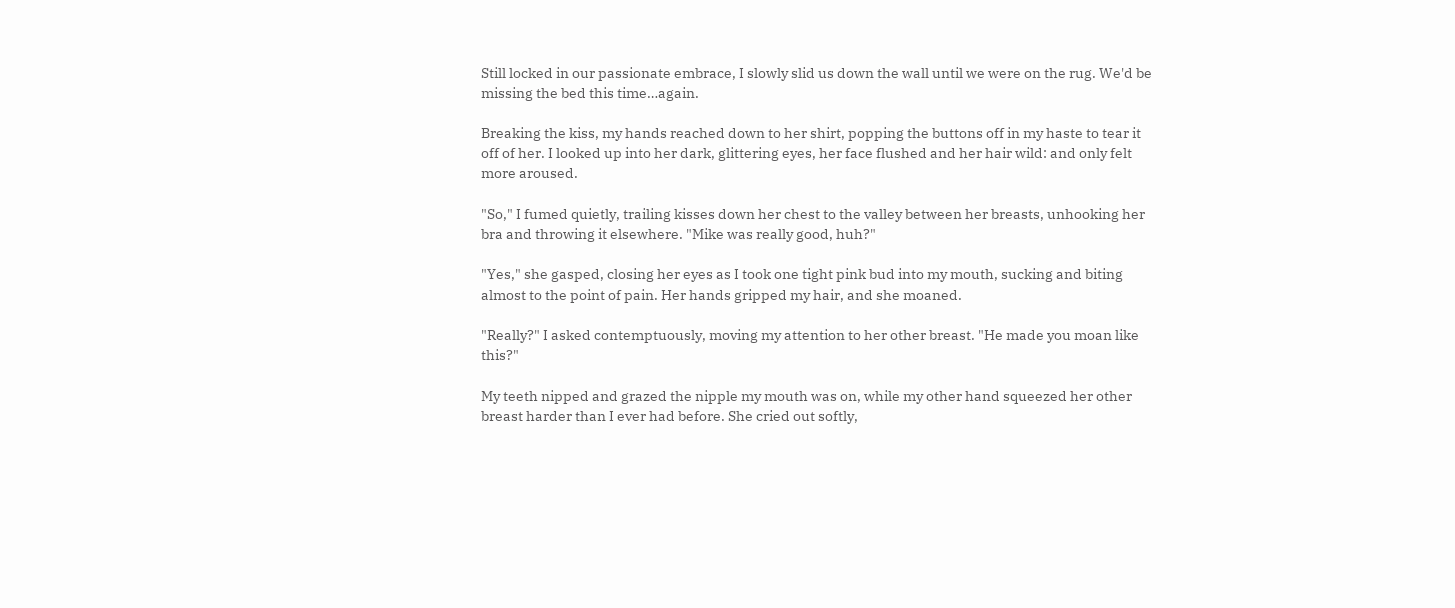Still locked in our passionate embrace, I slowly slid us down the wall until we were on the rug. We'd be missing the bed this time…again.

Breaking the kiss, my hands reached down to her shirt, popping the buttons off in my haste to tear it off of her. I looked up into her dark, glittering eyes, her face flushed and her hair wild: and only felt more aroused.

"So," I fumed quietly, trailing kisses down her chest to the valley between her breasts, unhooking her bra and throwing it elsewhere. "Mike was really good, huh?"

"Yes," she gasped, closing her eyes as I took one tight pink bud into my mouth, sucking and biting almost to the point of pain. Her hands gripped my hair, and she moaned.

"Really?" I asked contemptuously, moving my attention to her other breast. "He made you moan like this?"

My teeth nipped and grazed the nipple my mouth was on, while my other hand squeezed her other breast harder than I ever had before. She cried out softly,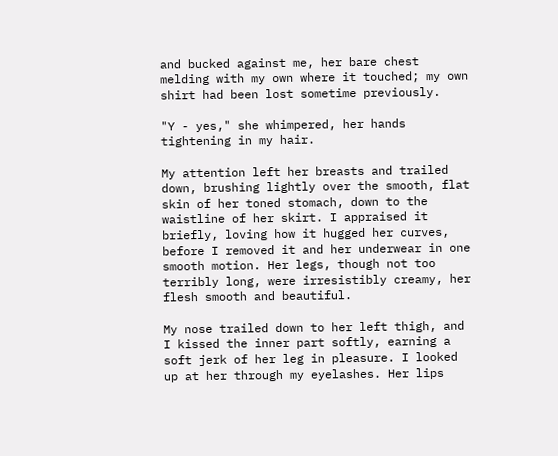and bucked against me, her bare chest melding with my own where it touched; my own shirt had been lost sometime previously.

"Y - yes," she whimpered, her hands tightening in my hair.

My attention left her breasts and trailed down, brushing lightly over the smooth, flat skin of her toned stomach, down to the waistline of her skirt. I appraised it briefly, loving how it hugged her curves, before I removed it and her underwear in one smooth motion. Her legs, though not too terribly long, were irresistibly creamy, her flesh smooth and beautiful.

My nose trailed down to her left thigh, and I kissed the inner part softly, earning a soft jerk of her leg in pleasure. I looked up at her through my eyelashes. Her lips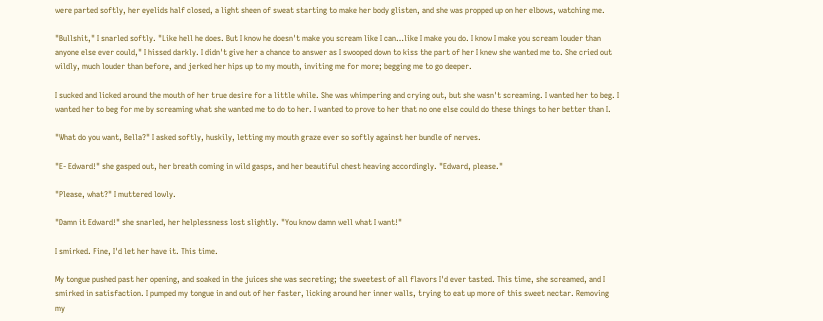were parted softly, her eyelids half closed, a light sheen of sweat starting to make her body glisten, and she was propped up on her elbows, watching me.

"Bullshit," I snarled softly. "Like hell he does. But I know he doesn't make you scream like I can…like I make you do. I know I make you scream louder than anyone else ever could," I hissed darkly. I didn't give her a chance to answer as I swooped down to kiss the part of her I knew she wanted me to. She cried out wildly, much louder than before, and jerked her hips up to my mouth, inviting me for more; begging me to go deeper.

I sucked and licked around the mouth of her true desire for a little while. She was whimpering and crying out, but she wasn't screaming. I wanted her to beg. I wanted her to beg for me by screaming what she wanted me to do to her. I wanted to prove to her that no one else could do these things to her better than I.

"What do you want, Bella?" I asked softly, huskily, letting my mouth graze ever so softly against her bundle of nerves.

"E- Edward!" she gasped out, her breath coming in wild gasps, and her beautiful chest heaving accordingly. "Edward, please."

"Please, what?" I muttered lowly.

"Damn it Edward!" she snarled, her helplessness lost slightly. "You know damn well what I want!"

I smirked. Fine, I'd let her have it. This time.

My tongue pushed past her opening, and soaked in the juices she was secreting; the sweetest of all flavors I'd ever tasted. This time, she screamed, and I smirked in satisfaction. I pumped my tongue in and out of her faster, licking around her inner walls, trying to eat up more of this sweet nectar. Removing my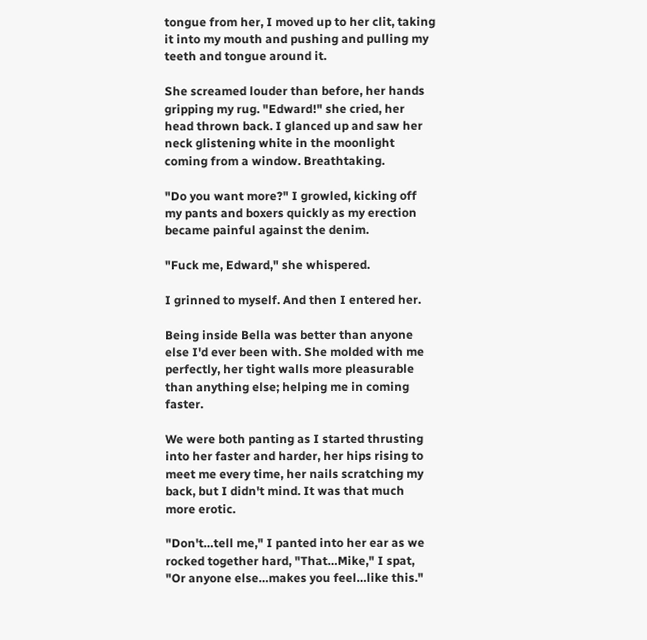tongue from her, I moved up to her clit, taking it into my mouth and pushing and pulling my teeth and tongue around it.

She screamed louder than before, her hands gripping my rug. "Edward!" she cried, her head thrown back. I glanced up and saw her neck glistening white in the moonlight coming from a window. Breathtaking.

"Do you want more?" I growled, kicking off my pants and boxers quickly as my erection became painful against the denim.

"Fuck me, Edward," she whispered.

I grinned to myself. And then I entered her.

Being inside Bella was better than anyone else I'd ever been with. She molded with me perfectly, her tight walls more pleasurable than anything else; helping me in coming faster.

We were both panting as I started thrusting into her faster and harder, her hips rising to meet me every time, her nails scratching my back, but I didn't mind. It was that much more erotic.

"Don't…tell me," I panted into her ear as we rocked together hard, "That…Mike," I spat, "Or anyone else…makes you feel…like this."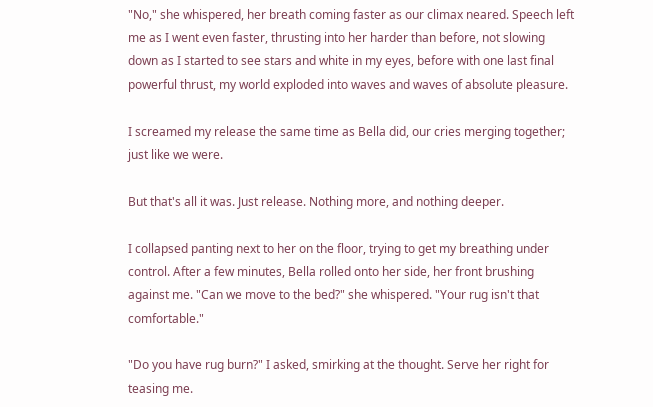"No," she whispered, her breath coming faster as our climax neared. Speech left me as I went even faster, thrusting into her harder than before, not slowing down as I started to see stars and white in my eyes, before with one last final powerful thrust, my world exploded into waves and waves of absolute pleasure.

I screamed my release the same time as Bella did, our cries merging together; just like we were.

But that's all it was. Just release. Nothing more, and nothing deeper.

I collapsed panting next to her on the floor, trying to get my breathing under control. After a few minutes, Bella rolled onto her side, her front brushing against me. "Can we move to the bed?" she whispered. "Your rug isn't that comfortable."

"Do you have rug burn?" I asked, smirking at the thought. Serve her right for teasing me.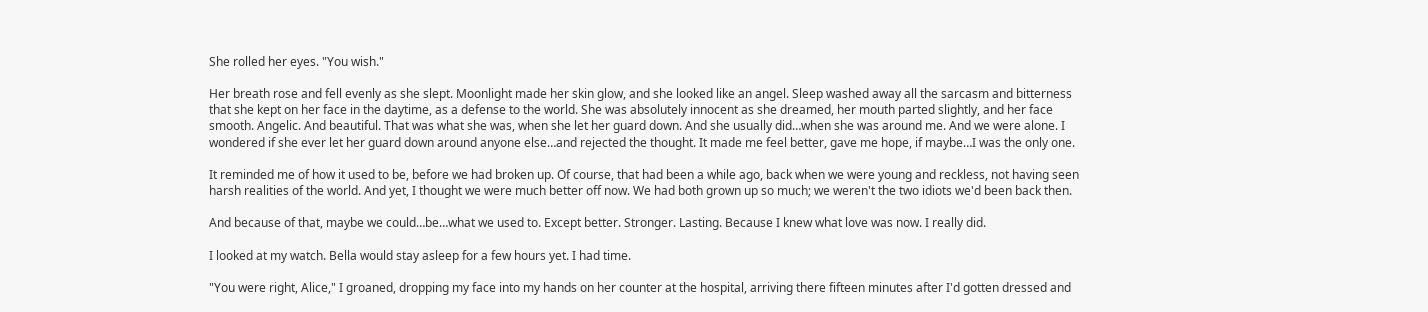She rolled her eyes. "You wish."

Her breath rose and fell evenly as she slept. Moonlight made her skin glow, and she looked like an angel. Sleep washed away all the sarcasm and bitterness that she kept on her face in the daytime, as a defense to the world. She was absolutely innocent as she dreamed, her mouth parted slightly, and her face smooth. Angelic. And beautiful. That was what she was, when she let her guard down. And she usually did…when she was around me. And we were alone. I wondered if she ever let her guard down around anyone else…and rejected the thought. It made me feel better, gave me hope, if maybe…I was the only one.

It reminded me of how it used to be, before we had broken up. Of course, that had been a while ago, back when we were young and reckless, not having seen harsh realities of the world. And yet, I thought we were much better off now. We had both grown up so much; we weren't the two idiots we'd been back then.

And because of that, maybe we could…be…what we used to. Except better. Stronger. Lasting. Because I knew what love was now. I really did.

I looked at my watch. Bella would stay asleep for a few hours yet. I had time.

"You were right, Alice," I groaned, dropping my face into my hands on her counter at the hospital, arriving there fifteen minutes after I'd gotten dressed and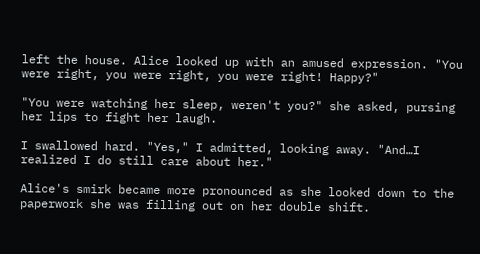left the house. Alice looked up with an amused expression. "You were right, you were right, you were right! Happy?"

"You were watching her sleep, weren't you?" she asked, pursing her lips to fight her laugh.

I swallowed hard. "Yes," I admitted, looking away. "And…I realized I do still care about her."

Alice's smirk became more pronounced as she looked down to the paperwork she was filling out on her double shift.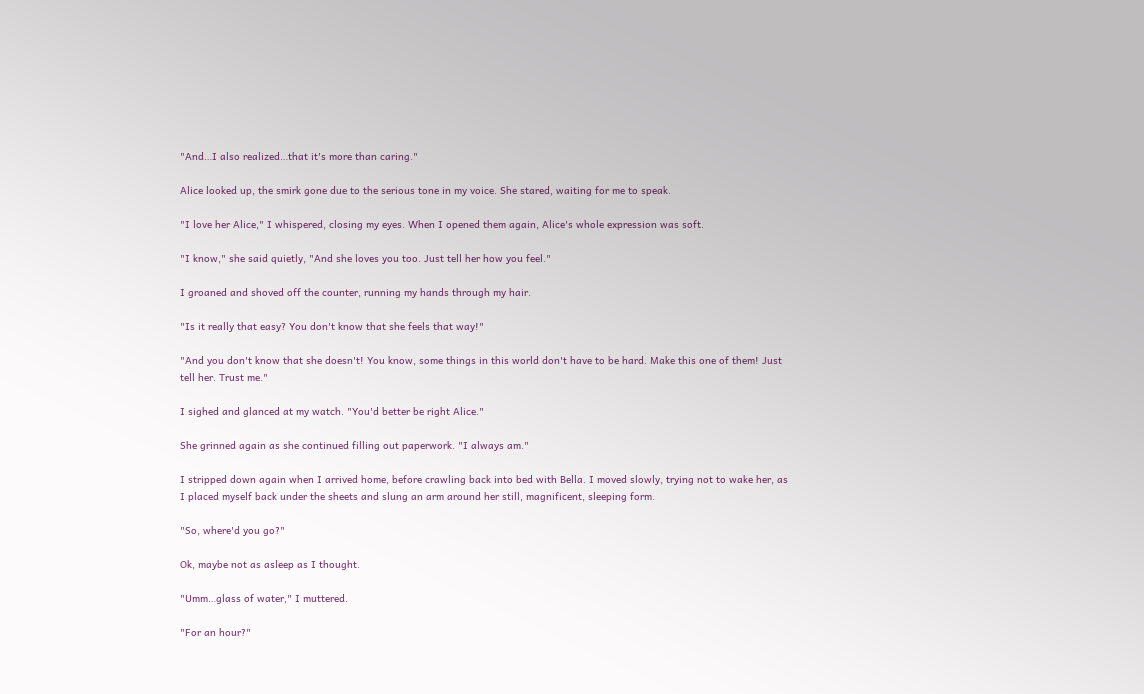"And…I also realized…that it's more than caring."

Alice looked up, the smirk gone due to the serious tone in my voice. She stared, waiting for me to speak.

"I love her Alice," I whispered, closing my eyes. When I opened them again, Alice's whole expression was soft.

"I know," she said quietly, "And she loves you too. Just tell her how you feel."

I groaned and shoved off the counter, running my hands through my hair.

"Is it really that easy? You don't know that she feels that way!"

"And you don't know that she doesn't! You know, some things in this world don't have to be hard. Make this one of them! Just tell her. Trust me."

I sighed and glanced at my watch. "You'd better be right Alice."

She grinned again as she continued filling out paperwork. "I always am."

I stripped down again when I arrived home, before crawling back into bed with Bella. I moved slowly, trying not to wake her, as I placed myself back under the sheets and slung an arm around her still, magnificent, sleeping form.

"So, where'd you go?"

Ok, maybe not as asleep as I thought.

"Umm…glass of water," I muttered.

"For an hour?"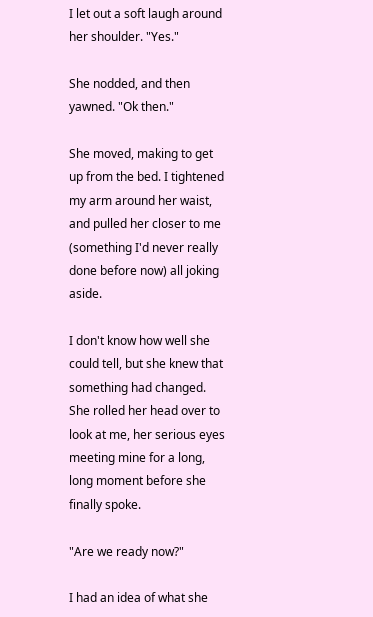I let out a soft laugh around her shoulder. "Yes."

She nodded, and then yawned. "Ok then."

She moved, making to get up from the bed. I tightened my arm around her waist, and pulled her closer to me (something I'd never really done before now) all joking aside.

I don't know how well she could tell, but she knew that something had changed. She rolled her head over to look at me, her serious eyes meeting mine for a long, long moment before she finally spoke.

"Are we ready now?"

I had an idea of what she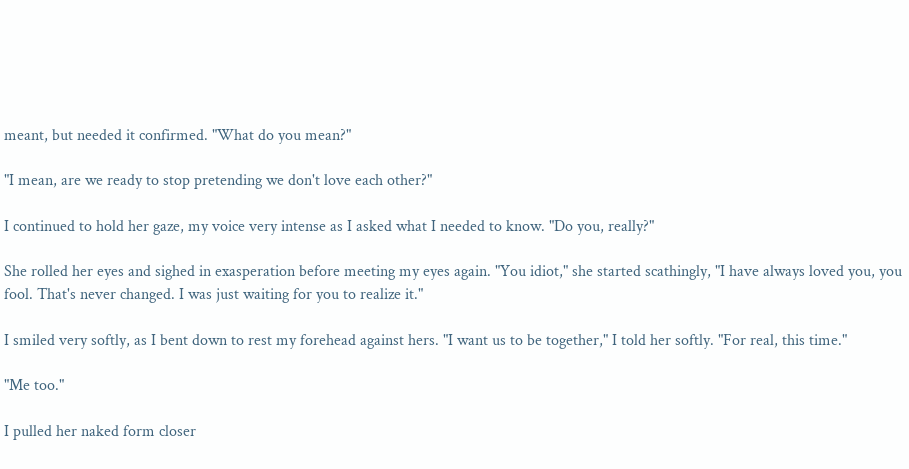meant, but needed it confirmed. "What do you mean?"

"I mean, are we ready to stop pretending we don't love each other?"

I continued to hold her gaze, my voice very intense as I asked what I needed to know. "Do you, really?"

She rolled her eyes and sighed in exasperation before meeting my eyes again. "You idiot," she started scathingly, "I have always loved you, you fool. That's never changed. I was just waiting for you to realize it."

I smiled very softly, as I bent down to rest my forehead against hers. "I want us to be together," I told her softly. "For real, this time."

"Me too."

I pulled her naked form closer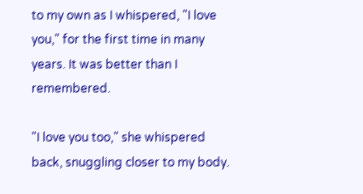to my own as I whispered, "I love you," for the first time in many years. It was better than I remembered.

"I love you too," she whispered back, snuggling closer to my body.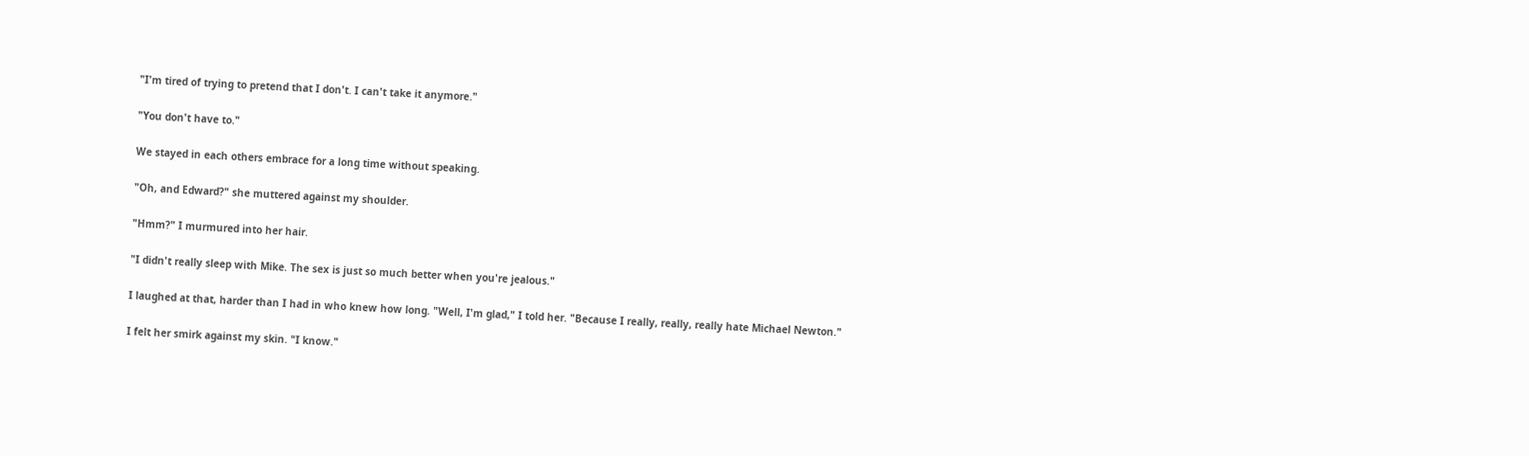"I'm tired of trying to pretend that I don't. I can't take it anymore."

"You don't have to."

We stayed in each others embrace for a long time without speaking.

"Oh, and Edward?" she muttered against my shoulder.

"Hmm?" I murmured into her hair.

"I didn't really sleep with Mike. The sex is just so much better when you're jealous."

I laughed at that, harder than I had in who knew how long. "Well, I'm glad," I told her. "Because I really, really, really hate Michael Newton."

I felt her smirk against my skin. "I know."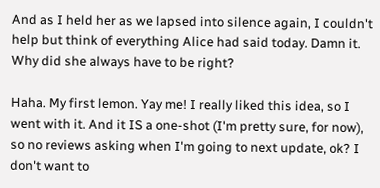And as I held her as we lapsed into silence again, I couldn't help but think of everything Alice had said today. Damn it. Why did she always have to be right?

Haha. My first lemon. Yay me! I really liked this idea, so I went with it. And it IS a one-shot (I'm pretty sure, for now), so no reviews asking when I'm going to next update, ok? I don't want to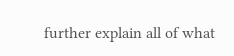further explain all of what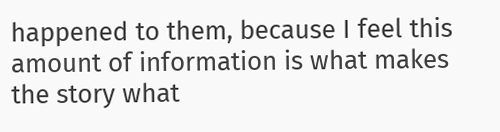happened to them, because I feel this amount of information is what makes the story what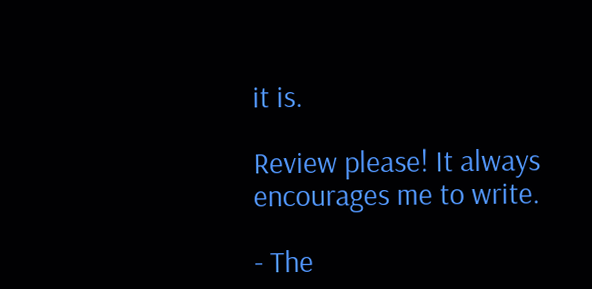it is.

Review please! It always encourages me to write.

- The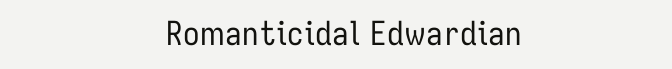Romanticidal Edwardian